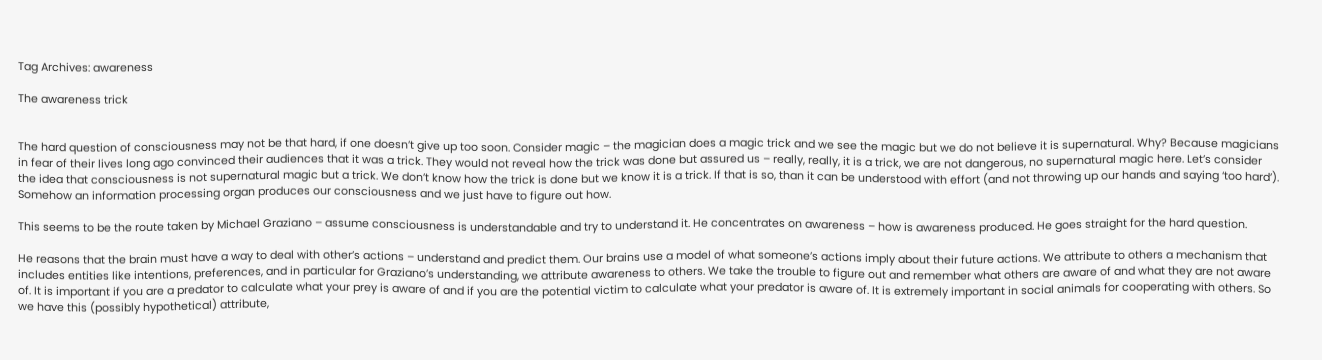Tag Archives: awareness

The awareness trick


The hard question of consciousness may not be that hard, if one doesn’t give up too soon. Consider magic – the magician does a magic trick and we see the magic but we do not believe it is supernatural. Why? Because magicians in fear of their lives long ago convinced their audiences that it was a trick. They would not reveal how the trick was done but assured us – really, really, it is a trick, we are not dangerous, no supernatural magic here. Let’s consider the idea that consciousness is not supernatural magic but a trick. We don’t know how the trick is done but we know it is a trick. If that is so, than it can be understood with effort (and not throwing up our hands and saying ‘too hard’). Somehow an information processing organ produces our consciousness and we just have to figure out how.

This seems to be the route taken by Michael Graziano – assume consciousness is understandable and try to understand it. He concentrates on awareness – how is awareness produced. He goes straight for the hard question.

He reasons that the brain must have a way to deal with other’s actions – understand and predict them. Our brains use a model of what someone’s actions imply about their future actions. We attribute to others a mechanism that includes entities like intentions, preferences, and in particular for Graziano’s understanding, we attribute awareness to others. We take the trouble to figure out and remember what others are aware of and what they are not aware of. It is important if you are a predator to calculate what your prey is aware of and if you are the potential victim to calculate what your predator is aware of. It is extremely important in social animals for cooperating with others. So we have this (possibly hypothetical) attribute,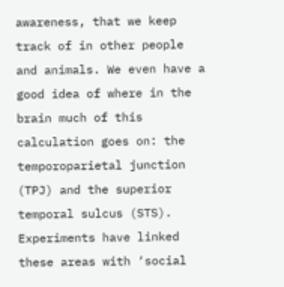awareness, that we keep track of in other people and animals. We even have a good idea of where in the brain much of this calculation goes on: the temporoparietal junction (TPJ) and the superior temporal sulcus (STS). Experiments have linked these areas with ‘social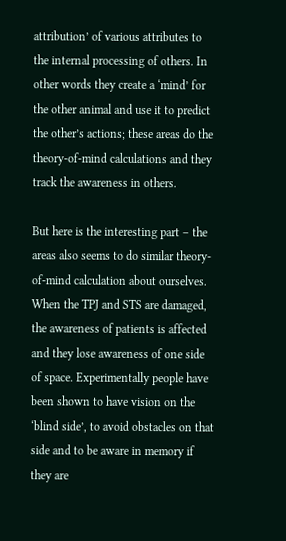attribution’ of various attributes to the internal processing of others. In other words they create a ‘mind’ for the other animal and use it to predict the other’s actions; these areas do the theory-of-mind calculations and they track the awareness in others.

But here is the interesting part – the areas also seems to do similar theory-of-mind calculation about ourselves. When the TPJ and STS are damaged, the awareness of patients is affected and they lose awareness of one side of space. Experimentally people have been shown to have vision on the ‘blind side’, to avoid obstacles on that side and to be aware in memory if they are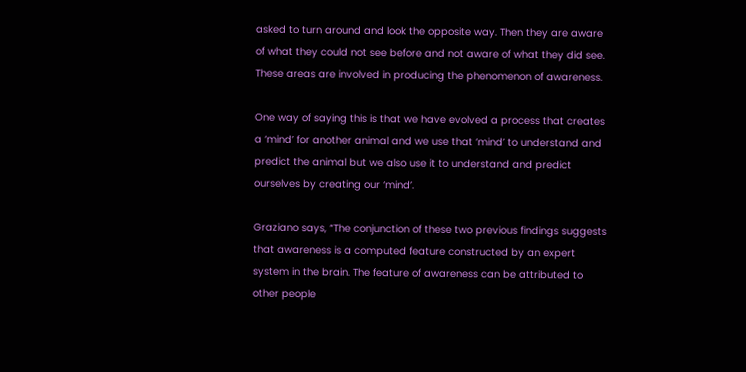asked to turn around and look the opposite way. Then they are aware of what they could not see before and not aware of what they did see. These areas are involved in producing the phenomenon of awareness.

One way of saying this is that we have evolved a process that creates a ‘mind’ for another animal and we use that ‘mind’ to understand and predict the animal but we also use it to understand and predict ourselves by creating our ‘mind’.

Graziano says, “The conjunction of these two previous findings suggests that awareness is a computed feature constructed by an expert system in the brain. The feature of awareness can be attributed to other people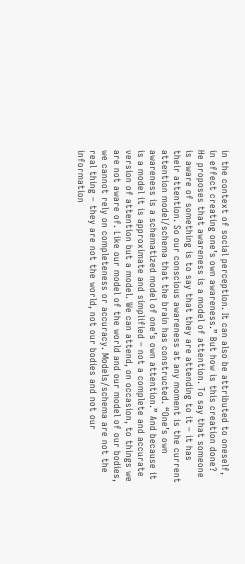in the context of social perception. It can also be attributed to oneself, in effect creating one’s own awareness.” But how is this creation done? He proposes that awareness is a model of attention. To say that someone is aware of something is to say that they are attending to it – it has their attention. So our conscious awareness at any moment is the current attention model/schema that the brain has constructed. “One’s own awareness is a schematized model of one’s own attention.” And because it is a model it is approximate and simplified – not a complete and accurate version of attention but a model. We can attend, on occasion, to things we are not aware of. Like our model of the world and our model of our bodies, we cannot rely on completeness or accuracy. Models/schema are not the real thing – they are not the world, not our bodies and not our information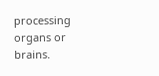processing organs or brains.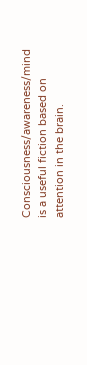Consciousness/awareness/mind is a useful fiction based on attention in the brain.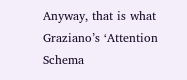Anyway, that is what Graziano’s ‘Attention Schema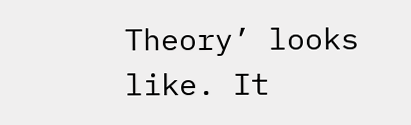Theory’ looks like. It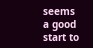seems a good start to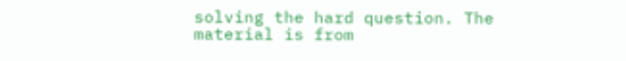solving the hard question. The material is from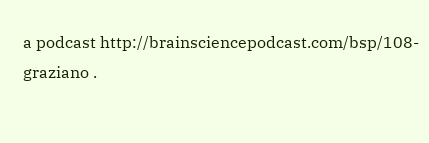a podcast http://brainsciencepodcast.com/bsp/108-graziano .